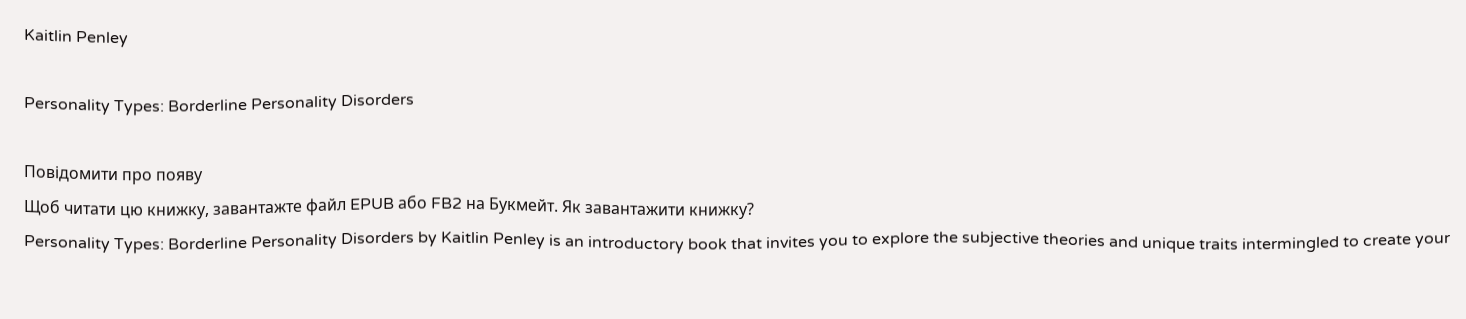Kaitlin Penley

Personality Types: Borderline Personality Disorders

Повідомити про появу
Щоб читати цю книжку, завантажте файл EPUB або FB2 на Букмейт. Як завантажити книжку?
Personality Types: Borderline Personality Disorders by Kaitlin Penley is an introductory book that invites you to explore the subjective theories and unique traits intermingled to create your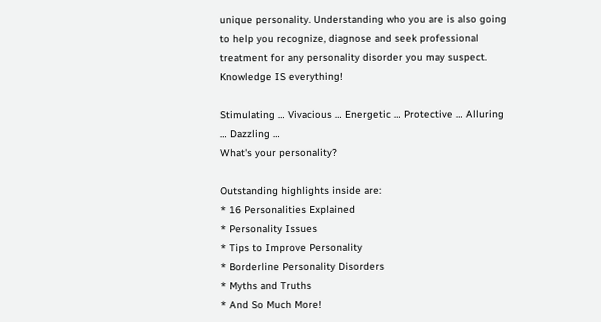unique personality. Understanding who you are is also going to help you recognize, diagnose and seek professional treatment for any personality disorder you may suspect. Knowledge IS everything!

Stimulating … Vivacious … Energetic … Protective … Alluring … Dazzling …
What's your personality?

Outstanding highlights inside are:
* 16 Personalities Explained
* Personality Issues
* Tips to Improve Personality
* Borderline Personality Disorders
* Myths and Truths
* And So Much More!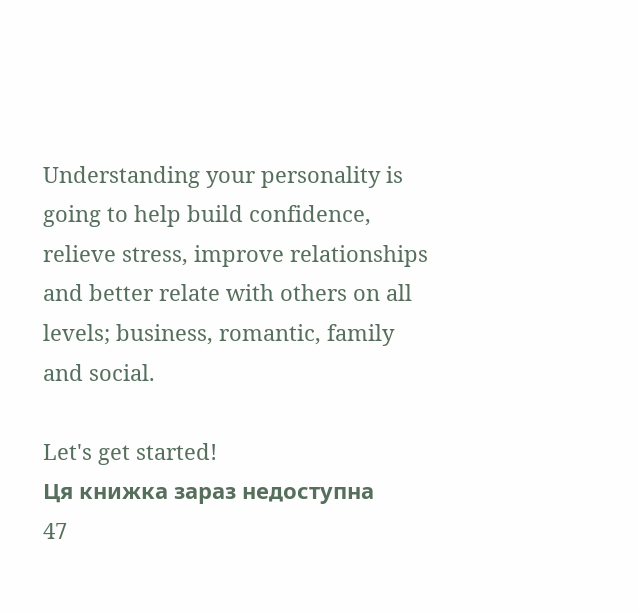Understanding your personality is going to help build confidence, relieve stress, improve relationships and better relate with others on all levels; business, romantic, family and social.

Let's get started!
Ця книжка зараз недоступна
47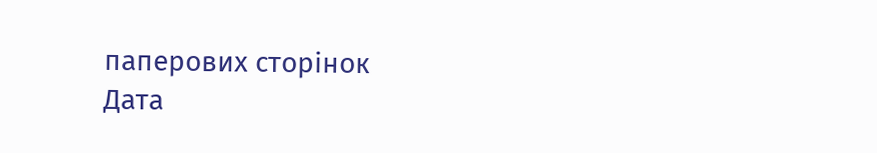паперових сторінок
Дата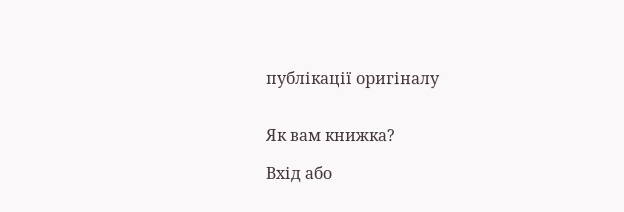публікації оригіналу


Як вам книжка?

Вхід або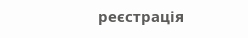реєстрація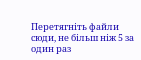Перетягніть файли сюди, не більш ніж 5 за один раз